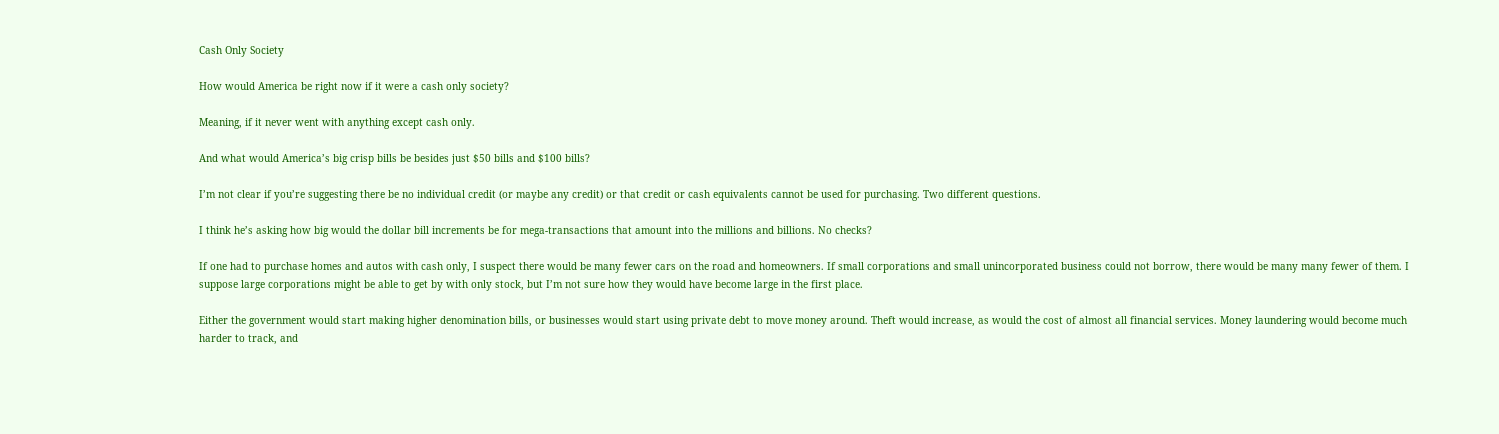Cash Only Society

How would America be right now if it were a cash only society?

Meaning, if it never went with anything except cash only.

And what would America’s big crisp bills be besides just $50 bills and $100 bills?

I’m not clear if you’re suggesting there be no individual credit (or maybe any credit) or that credit or cash equivalents cannot be used for purchasing. Two different questions.

I think he’s asking how big would the dollar bill increments be for mega-transactions that amount into the millions and billions. No checks?

If one had to purchase homes and autos with cash only, I suspect there would be many fewer cars on the road and homeowners. If small corporations and small unincorporated business could not borrow, there would be many many fewer of them. I suppose large corporations might be able to get by with only stock, but I’m not sure how they would have become large in the first place.

Either the government would start making higher denomination bills, or businesses would start using private debt to move money around. Theft would increase, as would the cost of almost all financial services. Money laundering would become much harder to track, and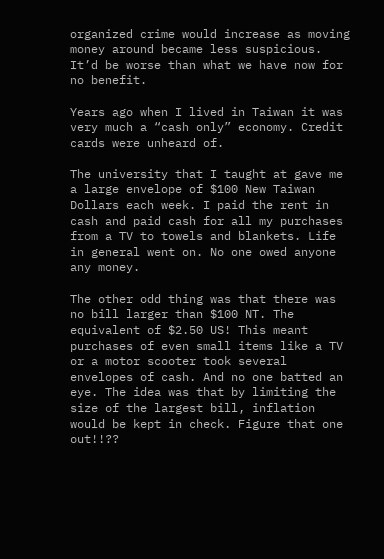organized crime would increase as moving money around became less suspicious. It’d be worse than what we have now for no benefit.

Years ago when I lived in Taiwan it was very much a “cash only” economy. Credit cards were unheard of.

The university that I taught at gave me a large envelope of $100 New Taiwan Dollars each week. I paid the rent in cash and paid cash for all my purchases from a TV to towels and blankets. Life in general went on. No one owed anyone any money.

The other odd thing was that there was no bill larger than $100 NT. The equivalent of $2.50 US! This meant purchases of even small items like a TV or a motor scooter took several envelopes of cash. And no one batted an eye. The idea was that by limiting the size of the largest bill, inflation would be kept in check. Figure that one out!!??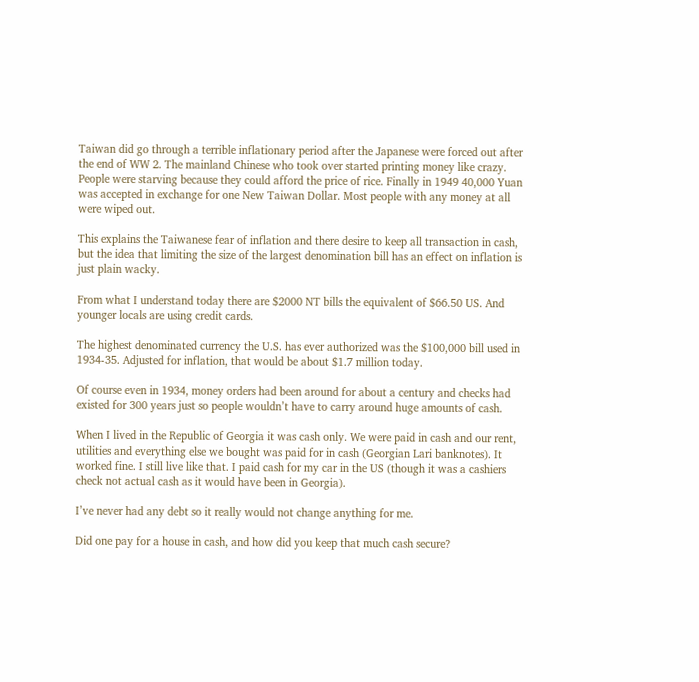Taiwan did go through a terrible inflationary period after the Japanese were forced out after the end of WW 2. The mainland Chinese who took over started printing money like crazy. People were starving because they could afford the price of rice. Finally in 1949 40,000 Yuan was accepted in exchange for one New Taiwan Dollar. Most people with any money at all were wiped out.

This explains the Taiwanese fear of inflation and there desire to keep all transaction in cash, but the idea that limiting the size of the largest denomination bill has an effect on inflation is just plain wacky.

From what I understand today there are $2000 NT bills the equivalent of $66.50 US. And younger locals are using credit cards.

The highest denominated currency the U.S. has ever authorized was the $100,000 bill used in 1934-35. Adjusted for inflation, that would be about $1.7 million today.

Of course even in 1934, money orders had been around for about a century and checks had existed for 300 years just so people wouldn’t have to carry around huge amounts of cash.

When I lived in the Republic of Georgia it was cash only. We were paid in cash and our rent, utilities and everything else we bought was paid for in cash (Georgian Lari banknotes). It worked fine. I still live like that. I paid cash for my car in the US (though it was a cashiers check not actual cash as it would have been in Georgia).

I’ve never had any debt so it really would not change anything for me.

Did one pay for a house in cash, and how did you keep that much cash secure?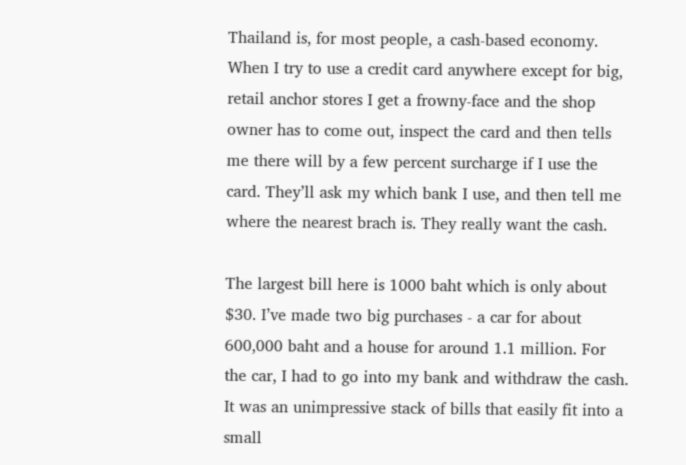Thailand is, for most people, a cash-based economy. When I try to use a credit card anywhere except for big, retail anchor stores I get a frowny-face and the shop owner has to come out, inspect the card and then tells me there will by a few percent surcharge if I use the card. They’ll ask my which bank I use, and then tell me where the nearest brach is. They really want the cash.

The largest bill here is 1000 baht which is only about $30. I’ve made two big purchases - a car for about 600,000 baht and a house for around 1.1 million. For the car, I had to go into my bank and withdraw the cash. It was an unimpressive stack of bills that easily fit into a small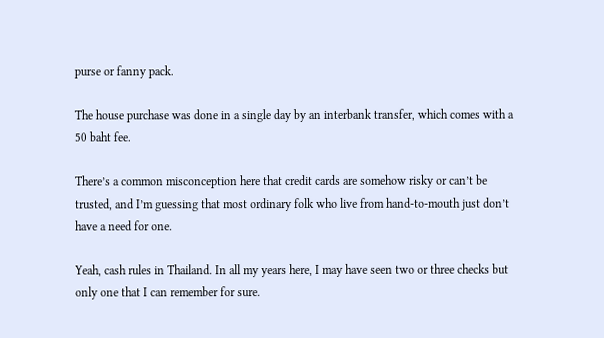purse or fanny pack.

The house purchase was done in a single day by an interbank transfer, which comes with a 50 baht fee.

There’s a common misconception here that credit cards are somehow risky or can’t be trusted, and I’m guessing that most ordinary folk who live from hand-to-mouth just don’t have a need for one.

Yeah, cash rules in Thailand. In all my years here, I may have seen two or three checks but only one that I can remember for sure.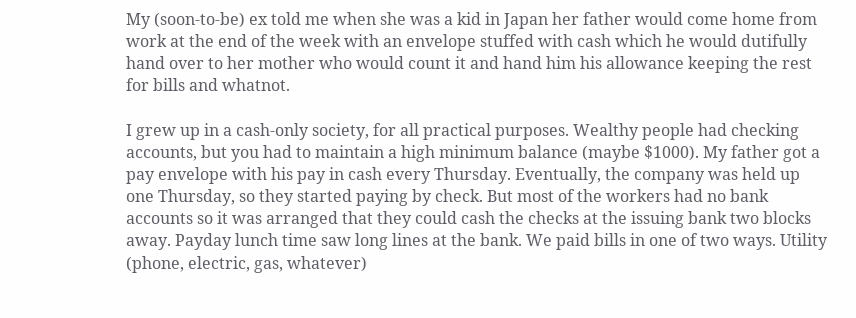My (soon-to-be) ex told me when she was a kid in Japan her father would come home from work at the end of the week with an envelope stuffed with cash which he would dutifully hand over to her mother who would count it and hand him his allowance keeping the rest for bills and whatnot.

I grew up in a cash-only society, for all practical purposes. Wealthy people had checking accounts, but you had to maintain a high minimum balance (maybe $1000). My father got a pay envelope with his pay in cash every Thursday. Eventually, the company was held up one Thursday, so they started paying by check. But most of the workers had no bank accounts so it was arranged that they could cash the checks at the issuing bank two blocks away. Payday lunch time saw long lines at the bank. We paid bills in one of two ways. Utility (phone, electric, gas, whatever)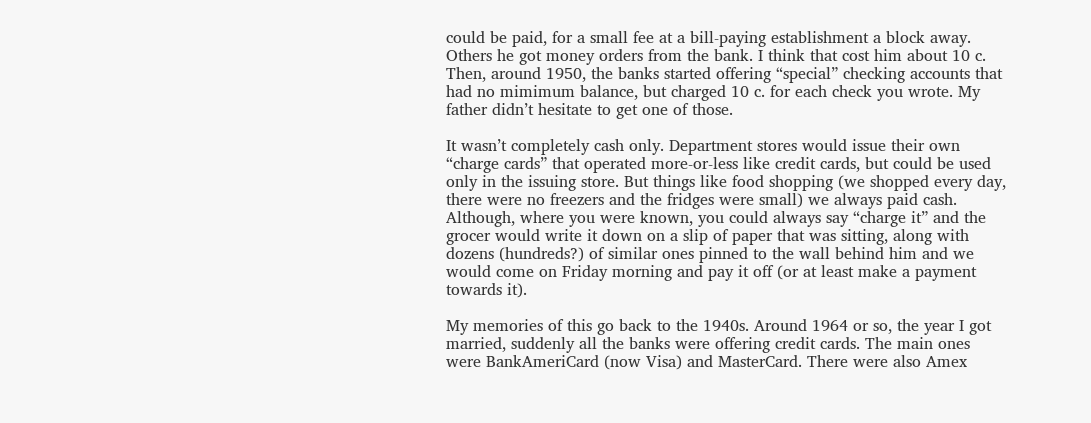could be paid, for a small fee at a bill-paying establishment a block away. Others he got money orders from the bank. I think that cost him about 10 c. Then, around 1950, the banks started offering “special” checking accounts that had no mimimum balance, but charged 10 c. for each check you wrote. My father didn’t hesitate to get one of those.

It wasn’t completely cash only. Department stores would issue their own “charge cards” that operated more-or-less like credit cards, but could be used only in the issuing store. But things like food shopping (we shopped every day, there were no freezers and the fridges were small) we always paid cash. Although, where you were known, you could always say “charge it” and the grocer would write it down on a slip of paper that was sitting, along with dozens (hundreds?) of similar ones pinned to the wall behind him and we would come on Friday morning and pay it off (or at least make a payment towards it).

My memories of this go back to the 1940s. Around 1964 or so, the year I got married, suddenly all the banks were offering credit cards. The main ones were BankAmeriCard (now Visa) and MasterCard. There were also Amex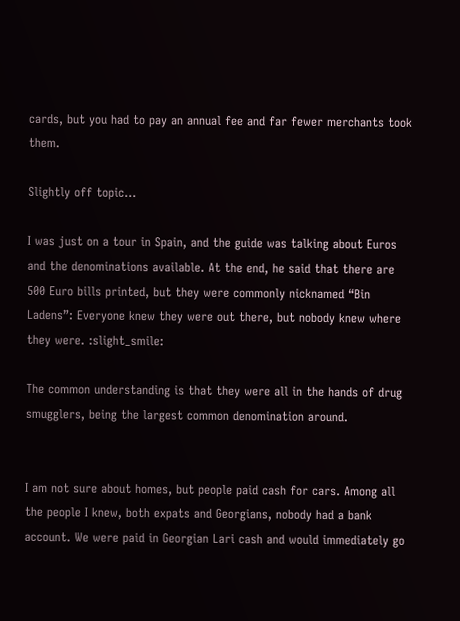cards, but you had to pay an annual fee and far fewer merchants took them.

Slightly off topic…

I was just on a tour in Spain, and the guide was talking about Euros and the denominations available. At the end, he said that there are 500 Euro bills printed, but they were commonly nicknamed “Bin Ladens”: Everyone knew they were out there, but nobody knew where they were. :slight_smile:

The common understanding is that they were all in the hands of drug smugglers, being the largest common denomination around.


I am not sure about homes, but people paid cash for cars. Among all the people I knew, both expats and Georgians, nobody had a bank account. We were paid in Georgian Lari cash and would immediately go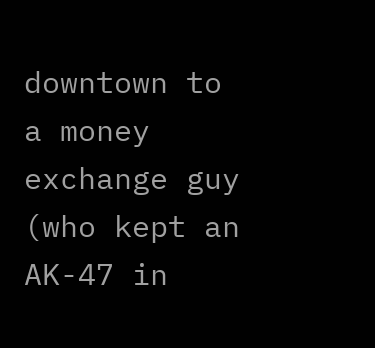downtown to a money exchange guy (who kept an AK-47 in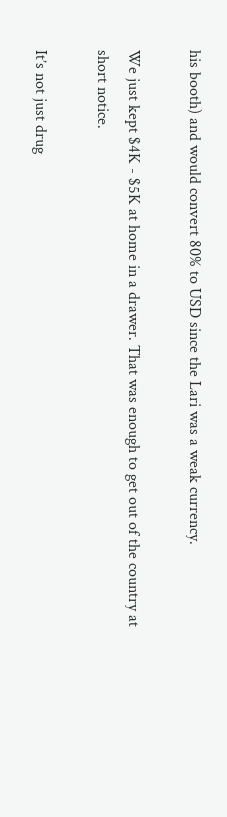his booth) and would convert 80% to USD since the Lari was a weak currency.

We just kept $4K - $5K at home in a drawer. That was enough to get out of the country at short notice.

It’s not just drug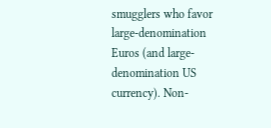smugglers who favor large-denomination Euros (and large-denomination US currency). Non-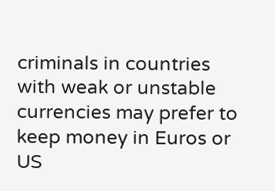criminals in countries with weak or unstable currencies may prefer to keep money in Euros or US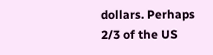dollars. Perhaps 2/3 of the US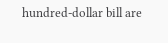hundred-dollar bill are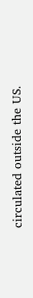circulated outside the US.